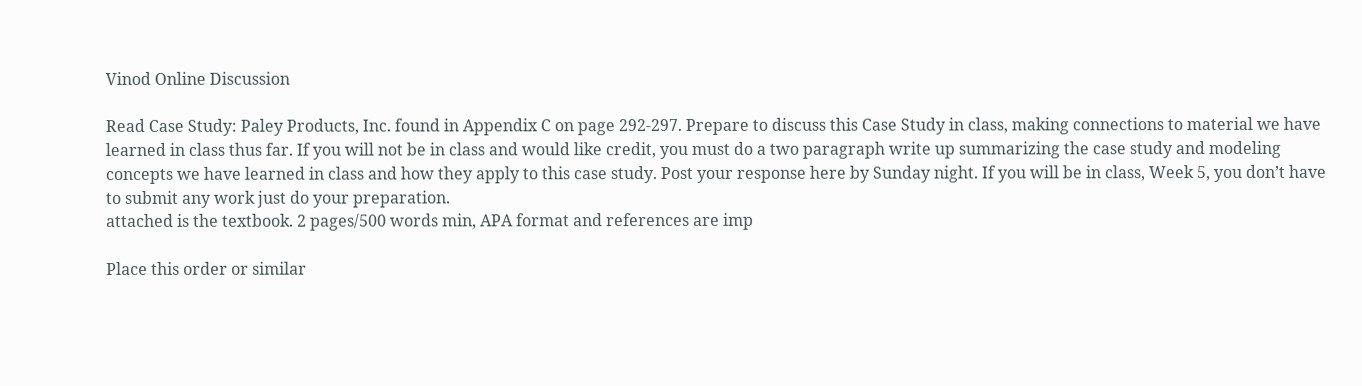Vinod Online Discussion

Read Case Study: Paley Products, Inc. found in Appendix C on page 292-297. Prepare to discuss this Case Study in class, making connections to material we have learned in class thus far. If you will not be in class and would like credit, you must do a two paragraph write up summarizing the case study and modeling concepts we have learned in class and how they apply to this case study. Post your response here by Sunday night. If you will be in class, Week 5, you don’t have to submit any work just do your preparation.
attached is the textbook. 2 pages/500 words min, APA format and references are imp

Place this order or similar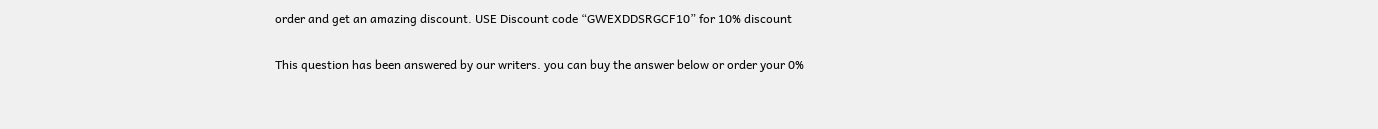order and get an amazing discount. USE Discount code “GWEXDDSRGCF10” for 10% discount

This question has been answered by our writers. you can buy the answer below or order your 0%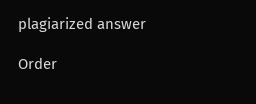plagiarized answer

Order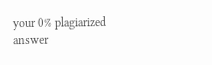your 0% plagiarized answer